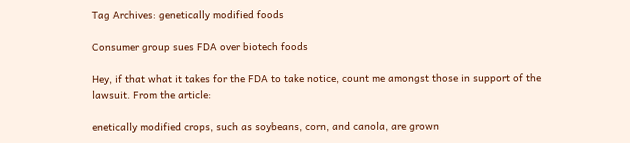Tag Archives: genetically modified foods

Consumer group sues FDA over biotech foods

Hey, if that what it takes for the FDA to take notice, count me amongst those in support of the lawsuit. From the article:

enetically modified crops, such as soybeans, corn, and canola, are grown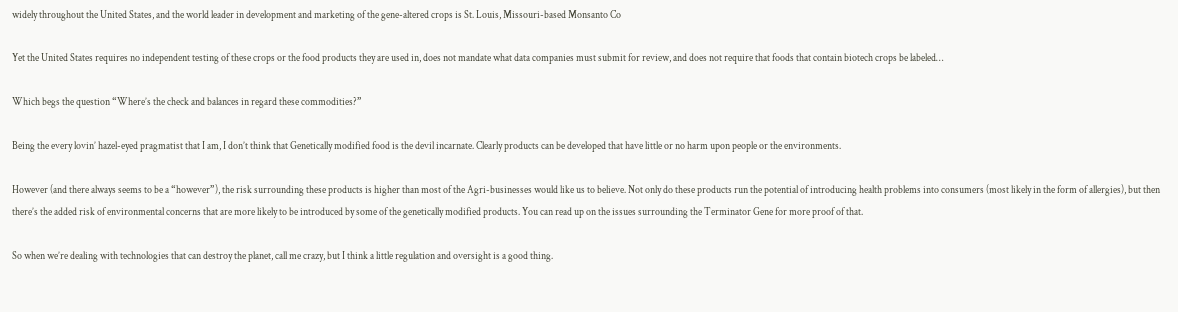widely throughout the United States, and the world leader in development and marketing of the gene-altered crops is St. Louis, Missouri-based Monsanto Co

Yet the United States requires no independent testing of these crops or the food products they are used in, does not mandate what data companies must submit for review, and does not require that foods that contain biotech crops be labeled…

Which begs the question “Where’s the check and balances in regard these commodities?”

Being the every lovin’ hazel-eyed pragmatist that I am, I don’t think that Genetically modified food is the devil incarnate. Clearly products can be developed that have little or no harm upon people or the environments.

However (and there always seems to be a “however”), the risk surrounding these products is higher than most of the Agri-businesses would like us to believe. Not only do these products run the potential of introducing health problems into consumers (most likely in the form of allergies), but then there’s the added risk of environmental concerns that are more likely to be introduced by some of the genetically modified products. You can read up on the issues surrounding the Terminator Gene for more proof of that.

So when we’re dealing with technologies that can destroy the planet, call me crazy, but I think a little regulation and oversight is a good thing.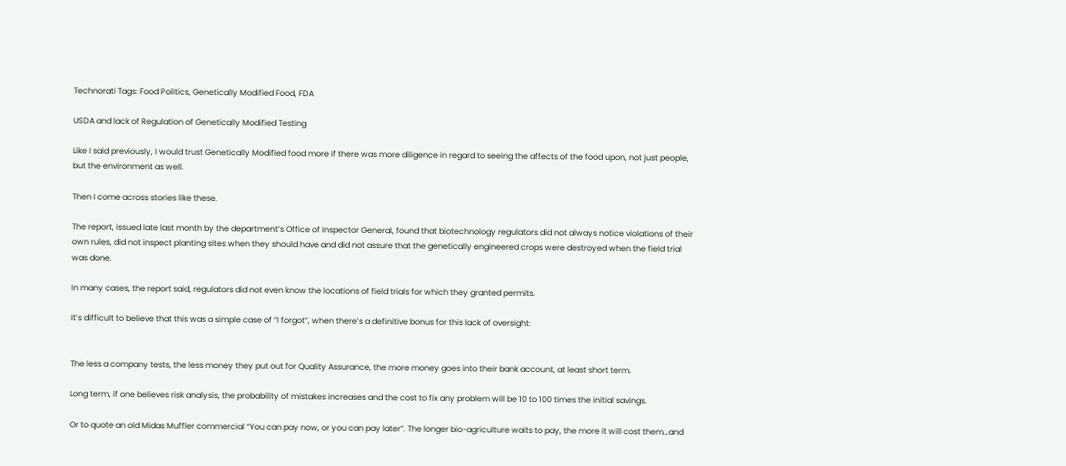Technorati Tags: Food Politics, Genetically Modified Food, FDA

USDA and lack of Regulation of Genetically Modified Testing

Like I said previously, I would trust Genetically Modified food more if there was more diligence in regard to seeing the affects of the food upon, not just people, but the environment as well.

Then I come across stories like these.

The report, issued late last month by the department’s Office of Inspector General, found that biotechnology regulators did not always notice violations of their own rules, did not inspect planting sites when they should have and did not assure that the genetically engineered crops were destroyed when the field trial was done.

In many cases, the report said, regulators did not even know the locations of field trials for which they granted permits.

It’s difficult to believe that this was a simple case of “I forgot”, when there’s a definitive bonus for this lack of oversight:


The less a company tests, the less money they put out for Quality Assurance, the more money goes into their bank account, at least short term.

Long term, if one believes risk analysis, the probability of mistakes increases and the cost to fix any problem will be 10 to 100 times the initial savings.

Or to quote an old Midas Muffler commercial “You can pay now, or you can pay later”. The longer bio-agriculture waits to pay, the more it will cost them…and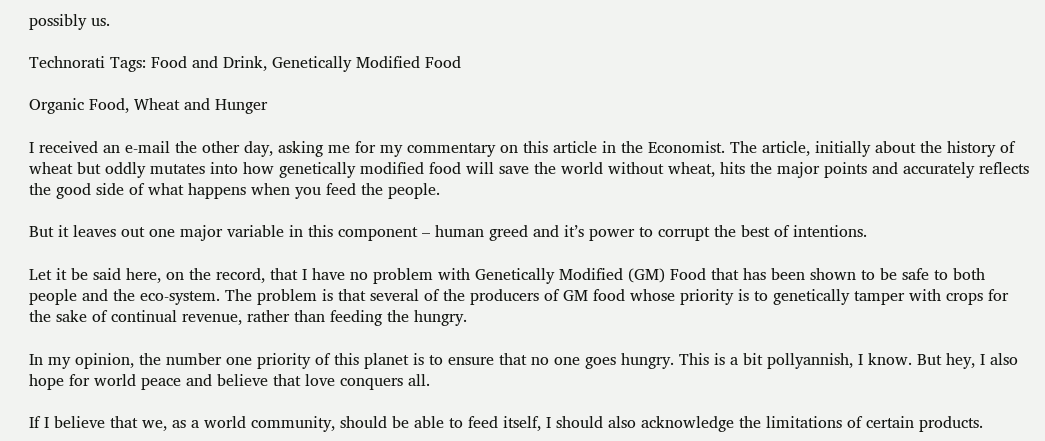possibly us.

Technorati Tags: Food and Drink, Genetically Modified Food

Organic Food, Wheat and Hunger

I received an e-mail the other day, asking me for my commentary on this article in the Economist. The article, initially about the history of wheat but oddly mutates into how genetically modified food will save the world without wheat, hits the major points and accurately reflects the good side of what happens when you feed the people.

But it leaves out one major variable in this component – human greed and it’s power to corrupt the best of intentions.

Let it be said here, on the record, that I have no problem with Genetically Modified (GM) Food that has been shown to be safe to both people and the eco-system. The problem is that several of the producers of GM food whose priority is to genetically tamper with crops for the sake of continual revenue, rather than feeding the hungry.

In my opinion, the number one priority of this planet is to ensure that no one goes hungry. This is a bit pollyannish, I know. But hey, I also hope for world peace and believe that love conquers all.

If I believe that we, as a world community, should be able to feed itself, I should also acknowledge the limitations of certain products.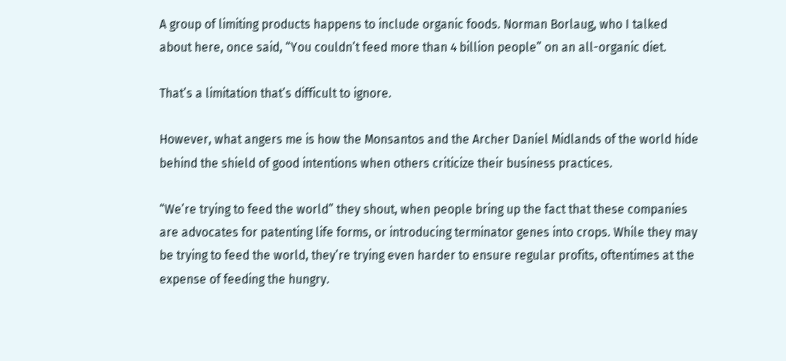A group of limiting products happens to include organic foods. Norman Borlaug, who I talked about here, once said, “You couldn’t feed more than 4 billion people” on an all-organic diet.

That’s a limitation that’s difficult to ignore.

However, what angers me is how the Monsantos and the Archer Daniel Midlands of the world hide behind the shield of good intentions when others criticize their business practices.

“We’re trying to feed the world” they shout, when people bring up the fact that these companies are advocates for patenting life forms, or introducing terminator genes into crops. While they may be trying to feed the world, they’re trying even harder to ensure regular profits, oftentimes at the expense of feeding the hungry.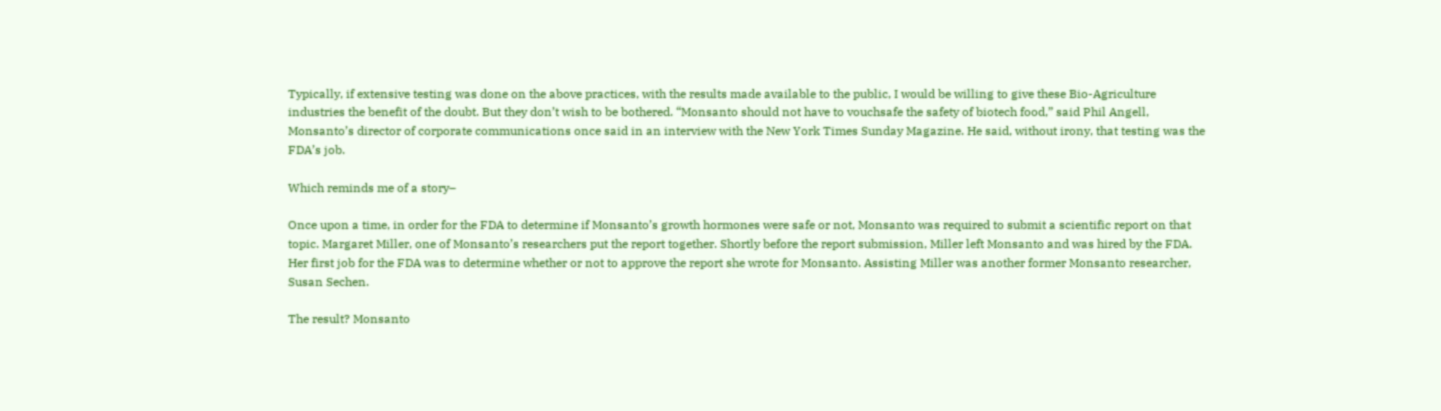Typically, if extensive testing was done on the above practices, with the results made available to the public, I would be willing to give these Bio-Agriculture industries the benefit of the doubt. But they don’t wish to be bothered. “Monsanto should not have to vouchsafe the safety of biotech food,” said Phil Angell, Monsanto’s director of corporate communications once said in an interview with the New York Times Sunday Magazine. He said, without irony, that testing was the FDA’s job.

Which reminds me of a story–

Once upon a time, in order for the FDA to determine if Monsanto’s growth hormones were safe or not, Monsanto was required to submit a scientific report on that topic. Margaret Miller, one of Monsanto’s researchers put the report together. Shortly before the report submission, Miller left Monsanto and was hired by the FDA. Her first job for the FDA was to determine whether or not to approve the report she wrote for Monsanto. Assisting Miller was another former Monsanto researcher, Susan Sechen.

The result? Monsanto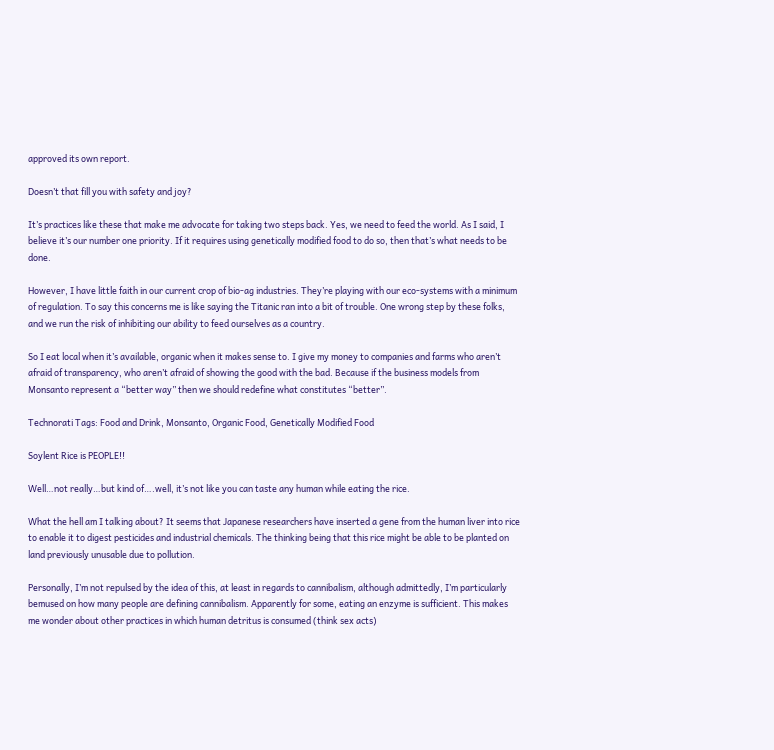approved its own report.

Doesn’t that fill you with safety and joy?

It’s practices like these that make me advocate for taking two steps back. Yes, we need to feed the world. As I said, I believe it’s our number one priority. If it requires using genetically modified food to do so, then that’s what needs to be done.

However, I have little faith in our current crop of bio-ag industries. They’re playing with our eco-systems with a minimum of regulation. To say this concerns me is like saying the Titanic ran into a bit of trouble. One wrong step by these folks, and we run the risk of inhibiting our ability to feed ourselves as a country.

So I eat local when it’s available, organic when it makes sense to. I give my money to companies and farms who aren’t afraid of transparency, who aren’t afraid of showing the good with the bad. Because if the business models from Monsanto represent a “better way” then we should redefine what constitutes “better”.

Technorati Tags: Food and Drink, Monsanto, Organic Food, Genetically Modified Food

Soylent Rice is PEOPLE!!

Well…not really…but kind of….well, it’s not like you can taste any human while eating the rice.

What the hell am I talking about? It seems that Japanese researchers have inserted a gene from the human liver into rice to enable it to digest pesticides and industrial chemicals. The thinking being that this rice might be able to be planted on land previously unusable due to pollution.

Personally, I’m not repulsed by the idea of this, at least in regards to cannibalism, although admittedly, I’m particularly bemused on how many people are defining cannibalism. Apparently for some, eating an enzyme is sufficient. This makes me wonder about other practices in which human detritus is consumed (think sex acts)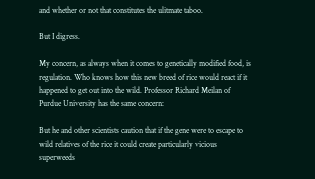and whether or not that constitutes the ulitmate taboo.

But I digress.

My concern, as always when it comes to genetically modified food, is regulation. Who knows how this new breed of rice would react if it happened to get out into the wild. Professor Richard Meilan of Purdue University has the same concern:

But he and other scientists caution that if the gene were to escape to wild relatives of the rice it could create particularly vicious superweeds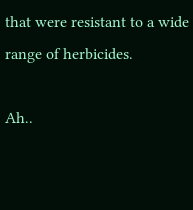that were resistant to a wide range of herbicides.

Ah..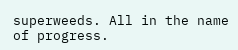superweeds. All in the name of progress.